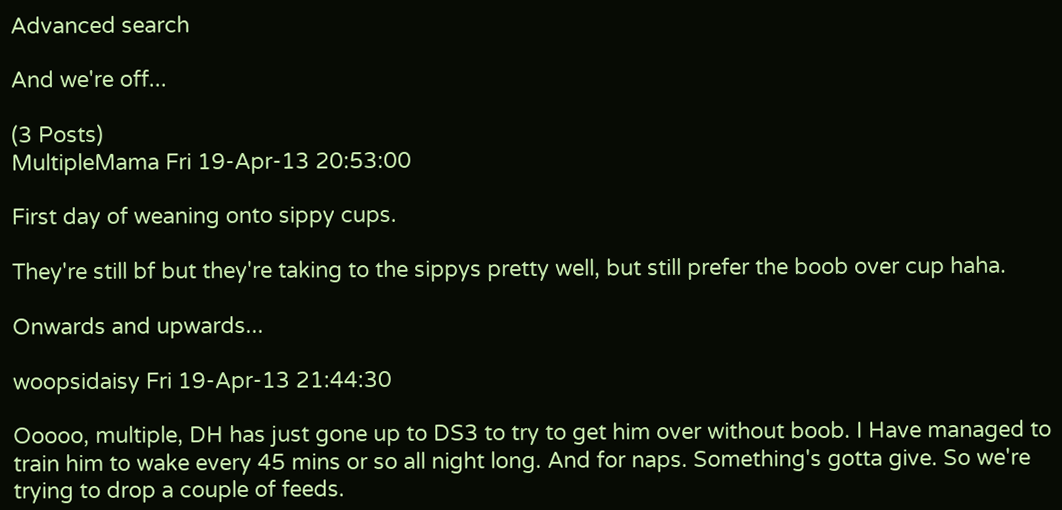Advanced search

And we're off...

(3 Posts)
MultipleMama Fri 19-Apr-13 20:53:00

First day of weaning onto sippy cups.

They're still bf but they're taking to the sippys pretty well, but still prefer the boob over cup haha.

Onwards and upwards...

woopsidaisy Fri 19-Apr-13 21:44:30

Ooooo, multiple, DH has just gone up to DS3 to try to get him over without boob. I Have managed to train him to wake every 45 mins or so all night long. And for naps. Something's gotta give. So we're trying to drop a couple of feeds.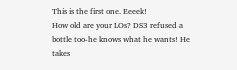This is the first one. Eeeek!
How old are your LOs? DS3 refused a bottle too-he knows what he wants! He takes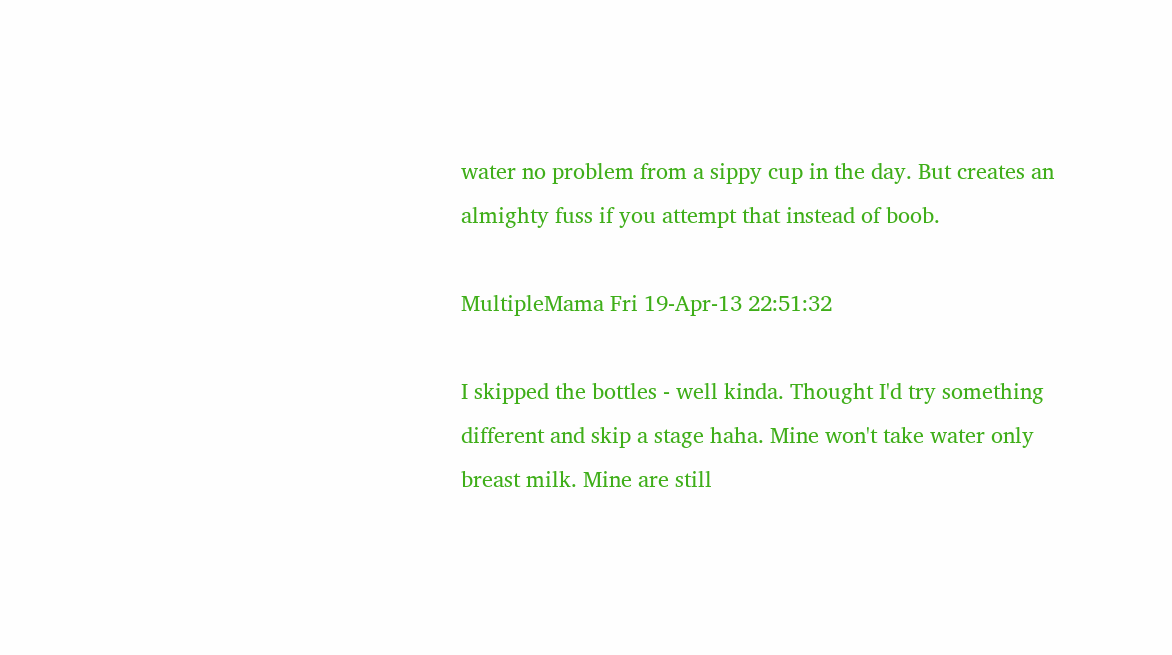water no problem from a sippy cup in the day. But creates an almighty fuss if you attempt that instead of boob.

MultipleMama Fri 19-Apr-13 22:51:32

I skipped the bottles - well kinda. Thought I'd try something different and skip a stage haha. Mine won't take water only breast milk. Mine are still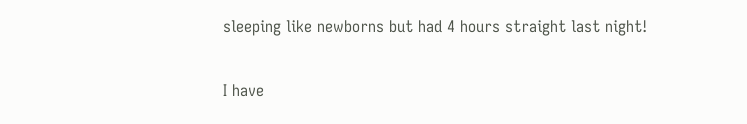sleeping like newborns but had 4 hours straight last night!

I have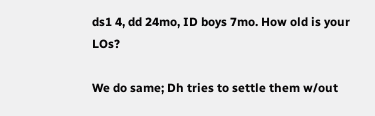ds1 4, dd 24mo, ID boys 7mo. How old is your LOs?

We do same; Dh tries to settle them w/out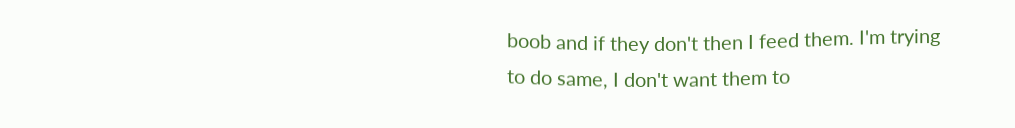boob and if they don't then I feed them. I'm trying to do same, I don't want them to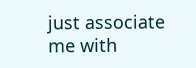just associate me with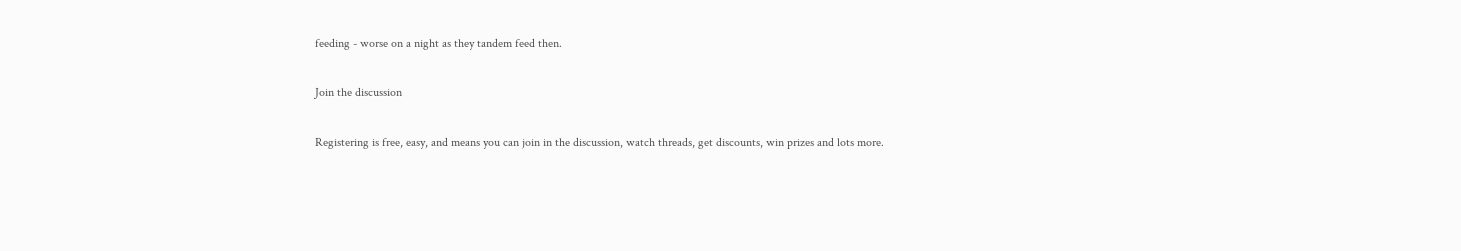feeding - worse on a night as they tandem feed then.

Join the discussion

Registering is free, easy, and means you can join in the discussion, watch threads, get discounts, win prizes and lots more.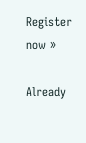Register now »

Already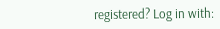registered? Log in with: